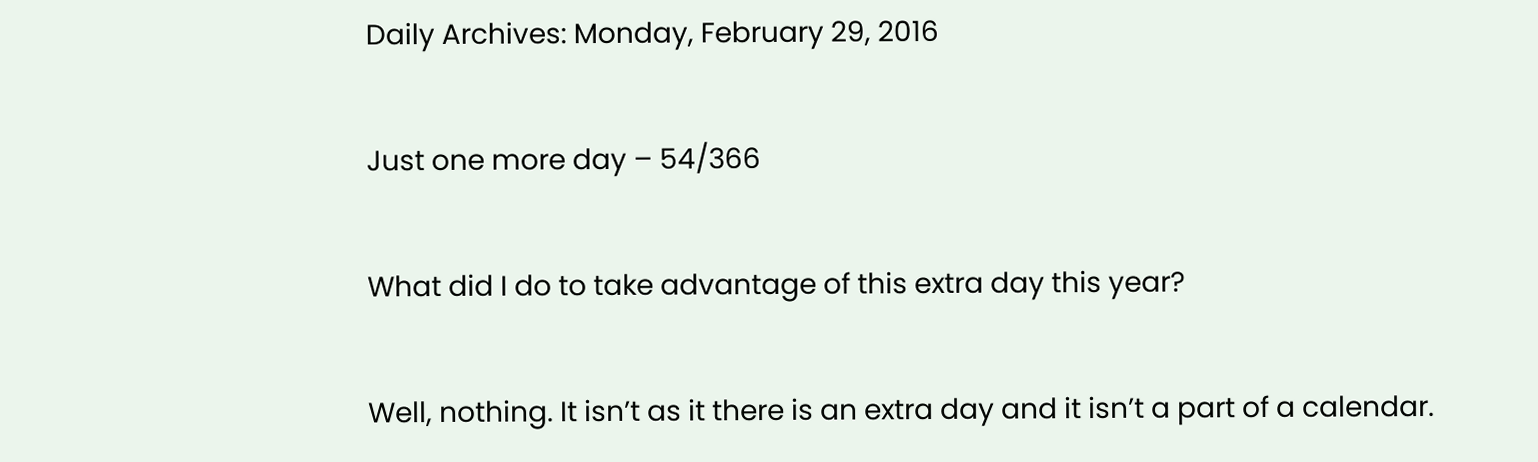Daily Archives: Monday, February 29, 2016

Just one more day – 54/366

What did I do to take advantage of this extra day this year?

Well, nothing. It isn’t as it there is an extra day and it isn’t a part of a calendar.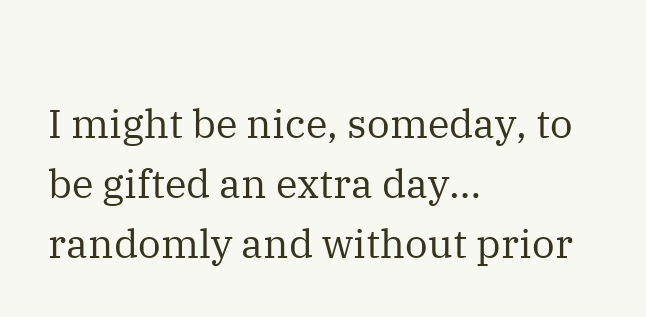I might be nice, someday, to be gifted an extra day… randomly and without prior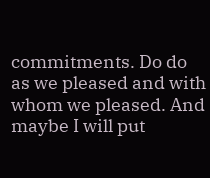commitments. Do do as we pleased and with whom we pleased. And maybe I will put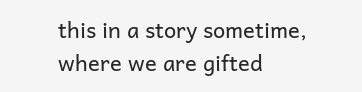this in a story sometime, where we are gifted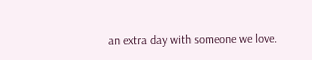an extra day with someone we love.